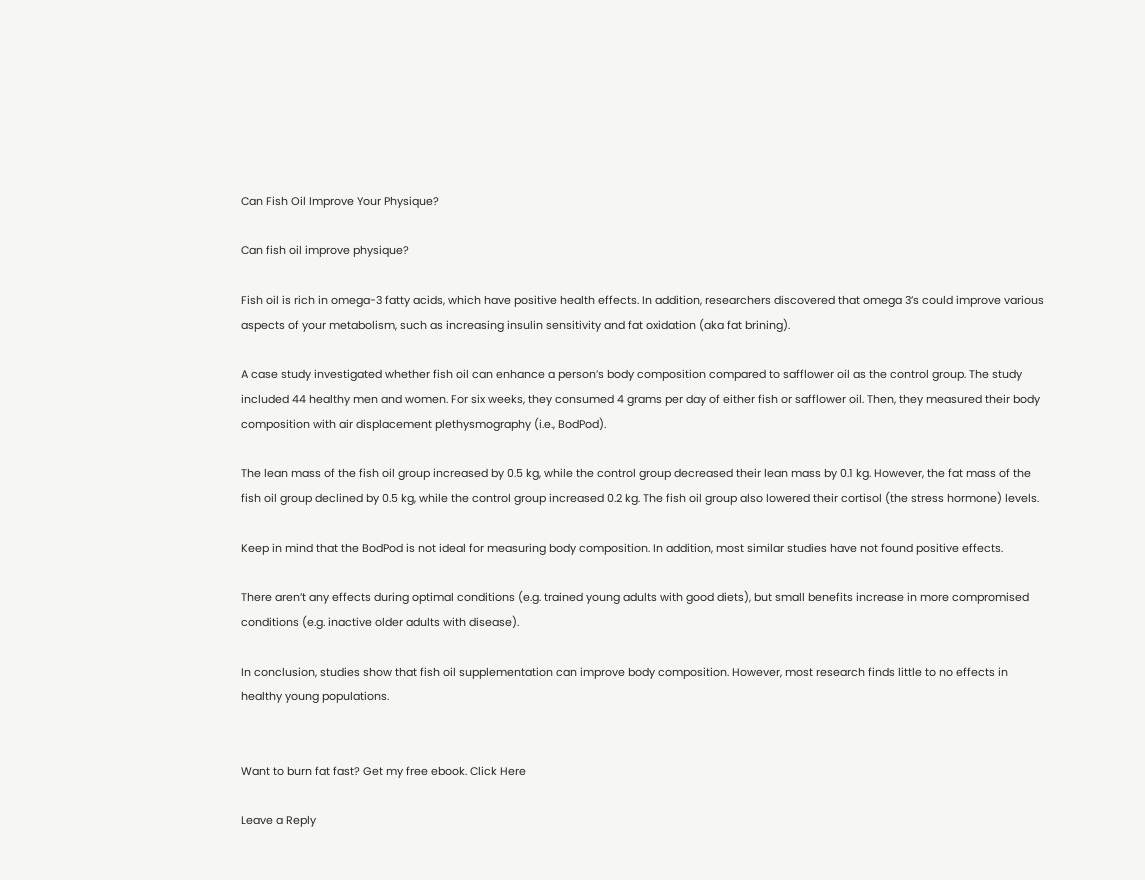Can Fish Oil Improve Your Physique?

Can fish oil improve physique?

Fish oil is rich in omega-3 fatty acids, which have positive health effects. In addition, researchers discovered that omega 3’s could improve various aspects of your metabolism, such as increasing insulin sensitivity and fat oxidation (aka fat brining).

A case study investigated whether fish oil can enhance a person’s body composition compared to safflower oil as the control group. The study included 44 healthy men and women. For six weeks, they consumed 4 grams per day of either fish or safflower oil. Then, they measured their body composition with air displacement plethysmography (i.e., BodPod).

The lean mass of the fish oil group increased by 0.5 kg, while the control group decreased their lean mass by 0.1 kg. However, the fat mass of the fish oil group declined by 0.5 kg, while the control group increased 0.2 kg. The fish oil group also lowered their cortisol (the stress hormone) levels.

Keep in mind that the BodPod is not ideal for measuring body composition. In addition, most similar studies have not found positive effects.

There aren’t any effects during optimal conditions (e.g. trained young adults with good diets), but small benefits increase in more compromised conditions (e.g. inactive older adults with disease).

In conclusion, studies show that fish oil supplementation can improve body composition. However, most research finds little to no effects in healthy young populations.


Want to burn fat fast? Get my free ebook. Click Here

Leave a Reply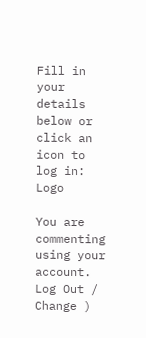Fill in your details below or click an icon to log in: Logo

You are commenting using your account. Log Out /  Change )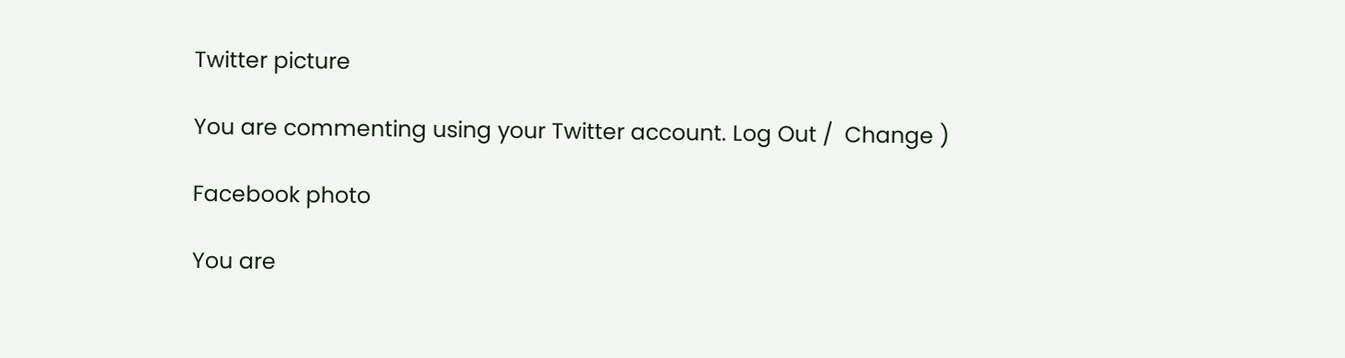Twitter picture

You are commenting using your Twitter account. Log Out /  Change )

Facebook photo

You are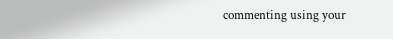commenting using your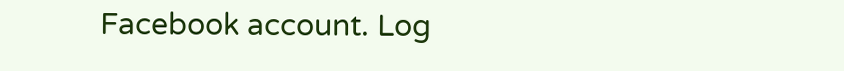Facebook account. Log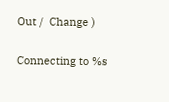Out /  Change )

Connecting to %s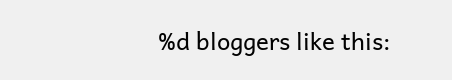%d bloggers like this: